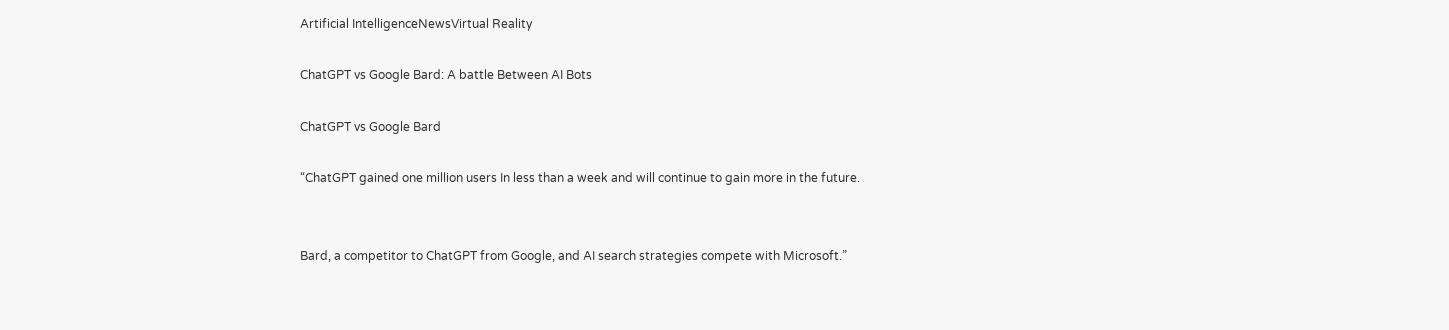Artificial IntelligenceNewsVirtual Reality

ChatGPT vs Google Bard: A battle Between AI Bots

ChatGPT vs Google Bard

“ChatGPT gained one million users In less than a week and will continue to gain more in the future.


Bard, a competitor to ChatGPT from Google, and AI search strategies compete with Microsoft.”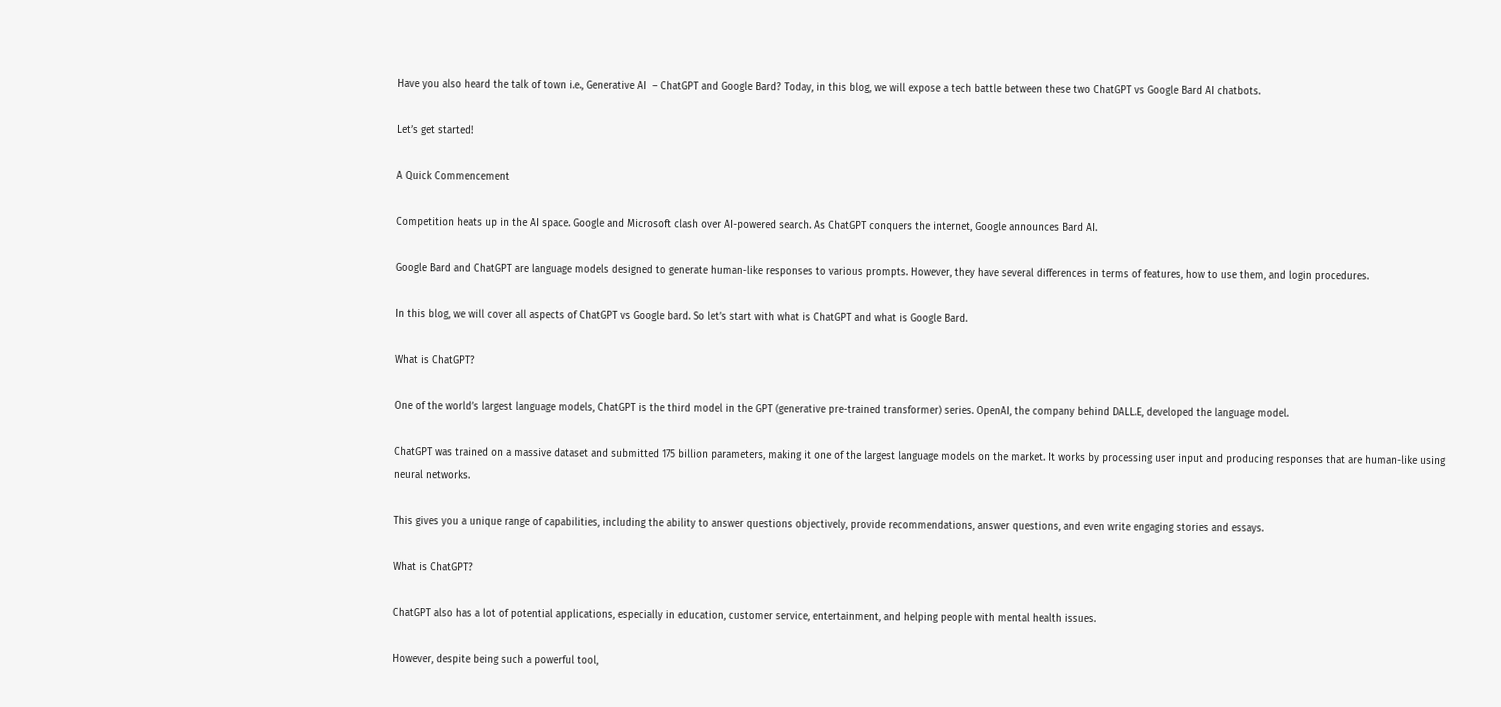Have you also heard the talk of town i.e., Generative AI  – ChatGPT and Google Bard? Today, in this blog, we will expose a tech battle between these two ChatGPT vs Google Bard AI chatbots.

Let’s get started!

A Quick Commencement

Competition heats up in the AI space. Google and Microsoft clash over AI-powered search. As ChatGPT conquers the internet, Google announces Bard AI.

Google Bard and ChatGPT are language models designed to generate human-like responses to various prompts. However, they have several differences in terms of features, how to use them, and login procedures.

In this blog, we will cover all aspects of ChatGPT vs Google bard. So let’s start with what is ChatGPT and what is Google Bard.

What is ChatGPT?

One of the world’s largest language models, ChatGPT is the third model in the GPT (generative pre-trained transformer) series. OpenAI, the company behind DALL.E, developed the language model.

ChatGPT was trained on a massive dataset and submitted 175 billion parameters, making it one of the largest language models on the market. It works by processing user input and producing responses that are human-like using neural networks.

This gives you a unique range of capabilities, including the ability to answer questions objectively, provide recommendations, answer questions, and even write engaging stories and essays.

What is ChatGPT?

ChatGPT also has a lot of potential applications, especially in education, customer service, entertainment, and helping people with mental health issues.

However, despite being such a powerful tool,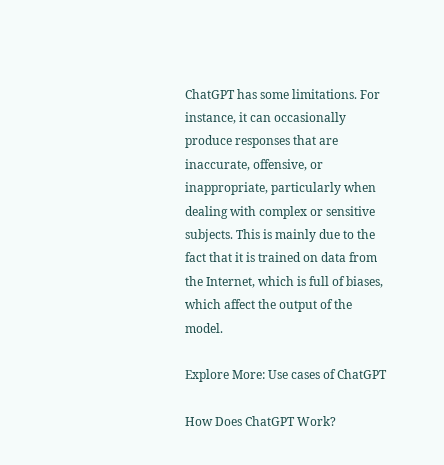ChatGPT has some limitations. For instance, it can occasionally produce responses that are inaccurate, offensive, or inappropriate, particularly when dealing with complex or sensitive subjects. This is mainly due to the fact that it is trained on data from the Internet, which is full of biases, which affect the output of the model.

Explore More: Use cases of ChatGPT

How Does ChatGPT Work?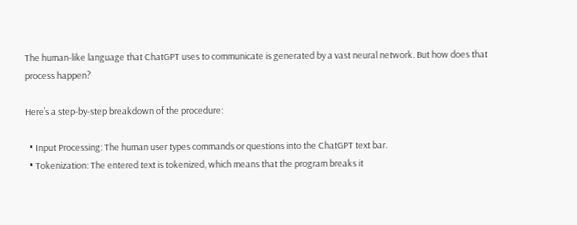The human-like language that ChatGPT uses to communicate is generated by a vast neural network. But how does that process happen?

Here’s a step-by-step breakdown of the procedure:

  • Input Processing: The human user types commands or questions into the ChatGPT text bar.
  • Tokenization: The entered text is tokenized, which means that the program breaks it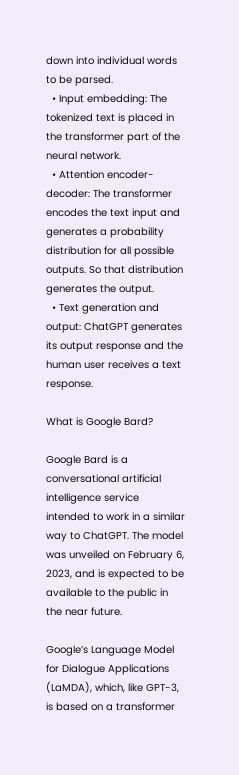down into individual words to be parsed.
  • Input embedding: The tokenized text is placed in the transformer part of the neural network.
  • Attention encoder-decoder: The transformer encodes the text input and generates a probability distribution for all possible outputs. So that distribution generates the output.
  • Text generation and output: ChatGPT generates its output response and the human user receives a text response.

What is Google Bard?

Google Bard is a conversational artificial intelligence service intended to work in a similar way to ChatGPT. The model was unveiled on February 6, 2023, and is expected to be available to the public in the near future.

Google’s Language Model for Dialogue Applications (LaMDA), which, like GPT-3, is based on a transformer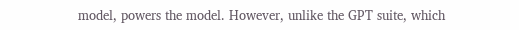model, powers the model. However, unlike the GPT suite, which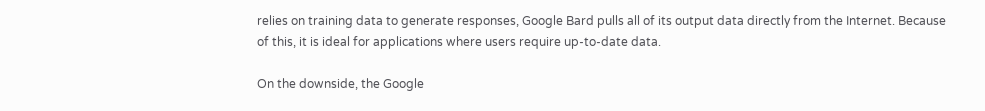relies on training data to generate responses, Google Bard pulls all of its output data directly from the Internet. Because of this, it is ideal for applications where users require up-to-date data.

On the downside, the Google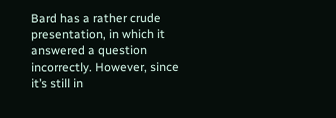Bard has a rather crude presentation, in which it answered a question incorrectly. However, since it’s still in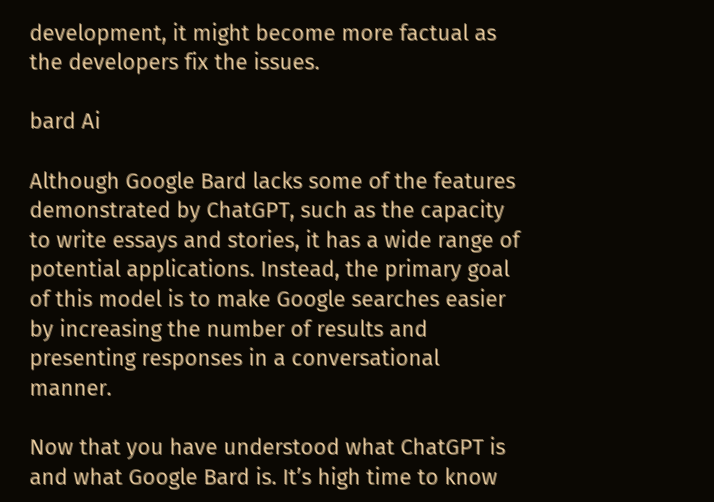development, it might become more factual as the developers fix the issues.

bard Ai

Although Google Bard lacks some of the features demonstrated by ChatGPT, such as the capacity to write essays and stories, it has a wide range of potential applications. Instead, the primary goal of this model is to make Google searches easier by increasing the number of results and presenting responses in a conversational manner.

Now that you have understood what ChatGPT is and what Google Bard is. It’s high time to know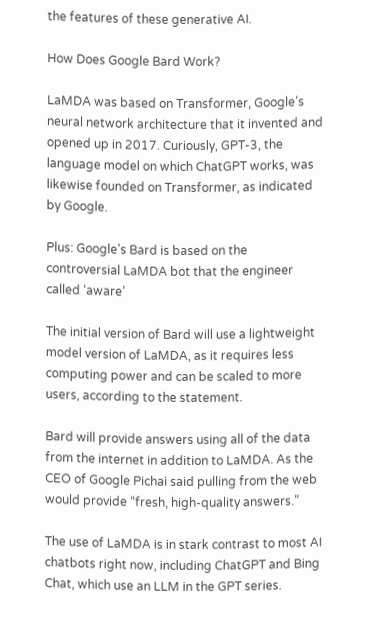the features of these generative AI.

How Does Google Bard Work?

LaMDA was based on Transformer, Google’s neural network architecture that it invented and opened up in 2017. Curiously, GPT-3, the language model on which ChatGPT works, was likewise founded on Transformer, as indicated by Google.

Plus: Google’s Bard is based on the controversial LaMDA bot that the engineer called ‘aware’

The initial version of Bard will use a lightweight model version of LaMDA, as it requires less computing power and can be scaled to more users, according to the statement.

Bard will provide answers using all of the data from the internet in addition to LaMDA. As the CEO of Google Pichai said pulling from the web would provide “fresh, high-quality answers.”

The use of LaMDA is in stark contrast to most AI chatbots right now, including ChatGPT and Bing Chat, which use an LLM in the GPT series.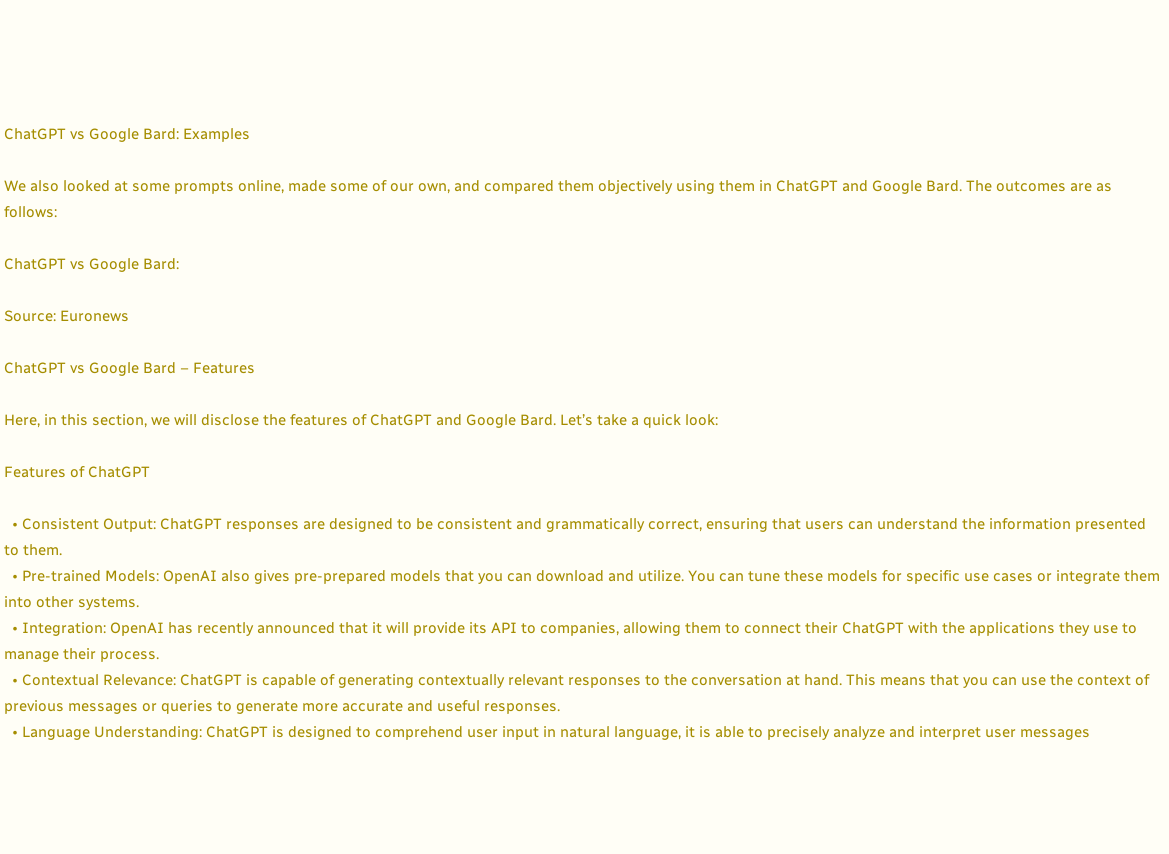ChatGPT vs Google Bard: Examples

We also looked at some prompts online, made some of our own, and compared them objectively using them in ChatGPT and Google Bard. The outcomes are as follows:

ChatGPT vs Google Bard:

Source: Euronews

ChatGPT vs Google Bard – Features

Here, in this section, we will disclose the features of ChatGPT and Google Bard. Let’s take a quick look:

Features of ChatGPT

  • Consistent Output: ChatGPT responses are designed to be consistent and grammatically correct, ensuring that users can understand the information presented to them.
  • Pre-trained Models: OpenAI also gives pre-prepared models that you can download and utilize. You can tune these models for specific use cases or integrate them into other systems.
  • Integration: OpenAI has recently announced that it will provide its API to companies, allowing them to connect their ChatGPT with the applications they use to manage their process.
  • Contextual Relevance: ChatGPT is capable of generating contextually relevant responses to the conversation at hand. This means that you can use the context of previous messages or queries to generate more accurate and useful responses.
  • Language Understanding: ChatGPT is designed to comprehend user input in natural language, it is able to precisely analyze and interpret user messages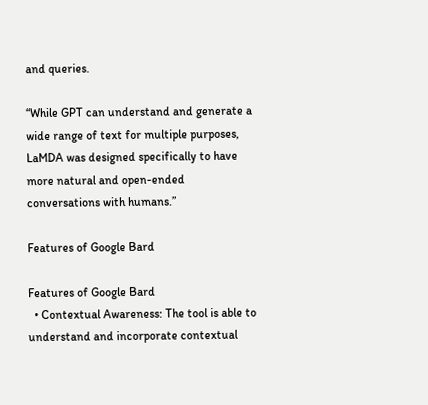and queries.

“While GPT can understand and generate a wide range of text for multiple purposes, LaMDA was designed specifically to have more natural and open-ended conversations with humans.”

Features of Google Bard

Features of Google Bard
  • Contextual Awareness: The tool is able to understand and incorporate contextual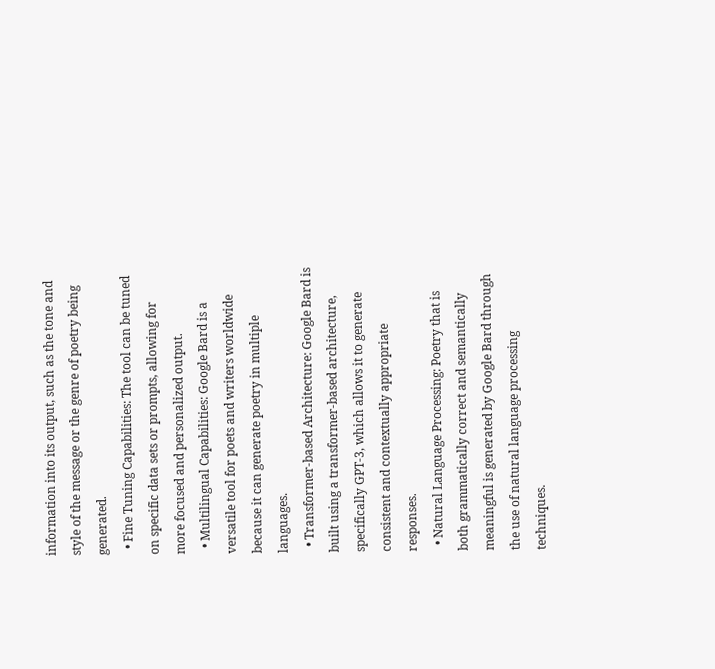information into its output, such as the tone and style of the message or the genre of poetry being generated.
  • Fine Tuning Capabilities: The tool can be tuned on specific data sets or prompts, allowing for more focused and personalized output.
  • Multilingual Capabilities: Google Bard is a versatile tool for poets and writers worldwide because it can generate poetry in multiple languages.
  • Transformer-based Architecture: Google Bard is built using a transformer-based architecture, specifically GPT-3, which allows it to generate consistent and contextually appropriate responses.
  • Natural Language Processing: Poetry that is both grammatically correct and semantically meaningful is generated by Google Bard through the use of natural language processing techniques.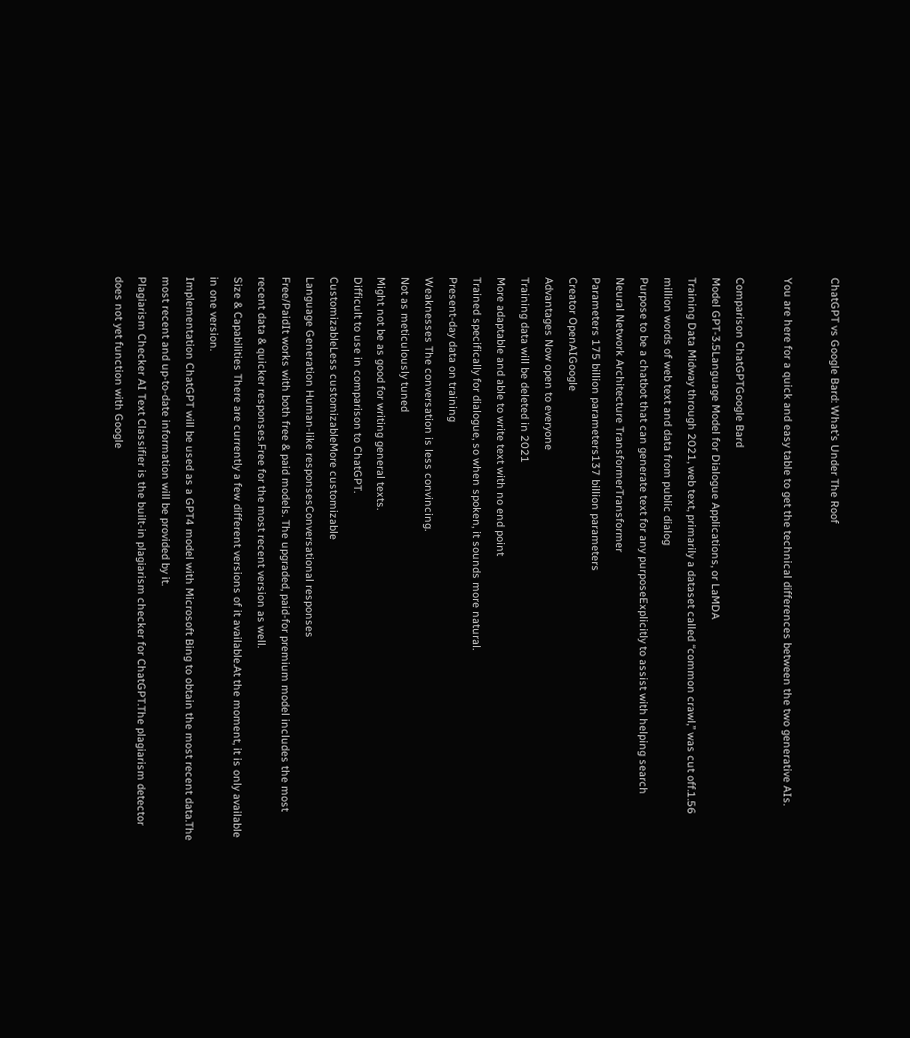ChatGPT vs Google Bard: What’s Under The Roof

You are here for a quick and easy table to get the technical differences between the two generative AIs.

Comparison ChatGPTGoogle Bard
Model GPT-3.5Language Model for Dialogue Applications, or LaMDA
Training Data Midway through 2021, web text, primarily a dataset called “common crawl,” was cut off.1.56 million words of web text and data from public dialog
Purpose to be a chatbot that can generate text for any purposeExplicitly to assist with helping search
Neural Network Architecture TransformerTransformer
Parameters 175 billion parameters137 billion parameters
Creator OpenAIGoogle
Advantages Now open to everyone
Training data will be deleted in 2021
More adaptable and able to write text with no end point
Trained specifically for dialogue, so when spoken, it sounds more natural.
Present-day data on training
Weaknesses The conversation is less convincing.
Not as meticulously tuned
Might not be as good for writing general texts.
Difficult to use in comparison to ChatGPT.
CustomizableLess customizableMore customizable
Language Generation Human-like responsesConversational responses
Free/PaidIt works with both free & paid models. The upgraded, paid-for premium model includes the most recent data & quicker responses.Free for the most recent version as well.
Size & Capabilities There are currently a few different versions of it available.At the moment, it is only available in one version.
Implementation ChatGPT will be used as a GPT4 model with Microsoft Bing to obtain the most recent data.The most recent and up-to-date information will be provided by it.
Plagiarism Checker AI Text Classifier is the built-in plagiarism checker for ChatGPT.The plagiarism detector does not yet function with Google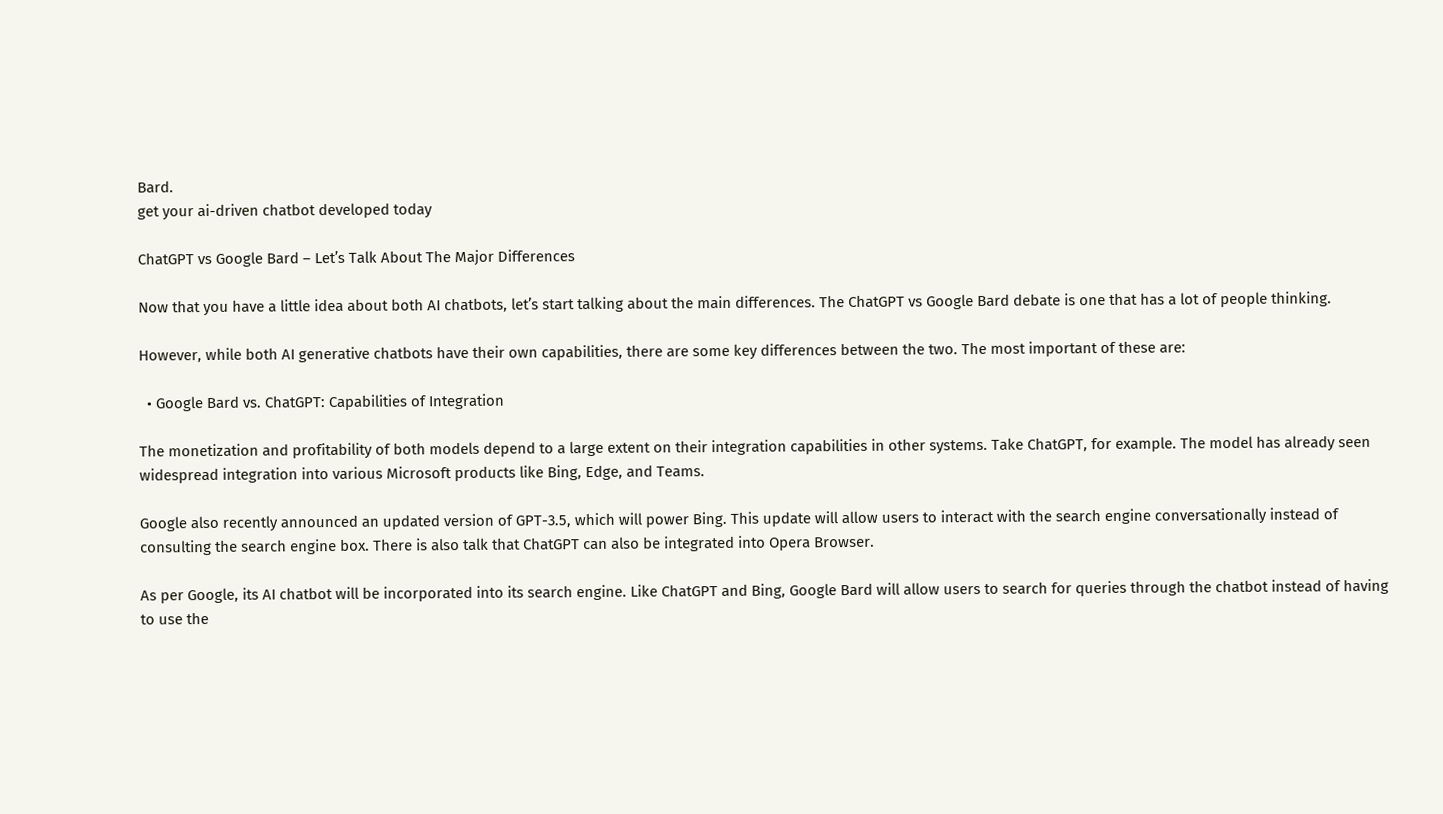Bard.
get your ai-driven chatbot developed today

ChatGPT vs Google Bard – Let’s Talk About The Major Differences

Now that you have a little idea about both AI chatbots, let’s start talking about the main differences. The ChatGPT vs Google Bard debate is one that has a lot of people thinking.

However, while both AI generative chatbots have their own capabilities, there are some key differences between the two. The most important of these are:

  • Google Bard vs. ChatGPT: Capabilities of Integration

The monetization and profitability of both models depend to a large extent on their integration capabilities in other systems. Take ChatGPT, for example. The model has already seen widespread integration into various Microsoft products like Bing, Edge, and Teams.

Google also recently announced an updated version of GPT-3.5, which will power Bing. This update will allow users to interact with the search engine conversationally instead of consulting the search engine box. There is also talk that ChatGPT can also be integrated into Opera Browser.

As per Google, its AI chatbot will be incorporated into its search engine. Like ChatGPT and Bing, Google Bard will allow users to search for queries through the chatbot instead of having to use the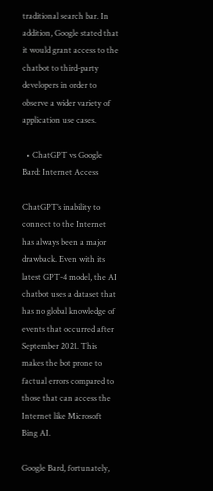traditional search bar. In addition, Google stated that it would grant access to the chatbot to third-party developers in order to observe a wider variety of application use cases.

  • ChatGPT vs Google Bard: Internet Access

ChatGPT’s inability to connect to the Internet has always been a major drawback. Even with its latest GPT-4 model, the AI chatbot uses a dataset that has no global knowledge of events that occurred after September 2021. This makes the bot prone to factual errors compared to those that can access the Internet like Microsoft Bing AI.

Google Bard, fortunately,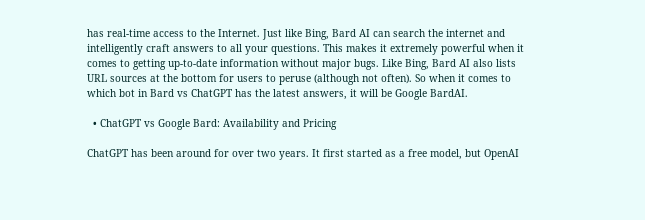has real-time access to the Internet. Just like Bing, Bard AI can search the internet and intelligently craft answers to all your questions. This makes it extremely powerful when it comes to getting up-to-date information without major bugs. Like Bing, Bard AI also lists URL sources at the bottom for users to peruse (although not often). So when it comes to which bot in Bard vs ChatGPT has the latest answers, it will be Google BardAI.

  • ChatGPT vs Google Bard: Availability and Pricing

ChatGPT has been around for over two years. It first started as a free model, but OpenAI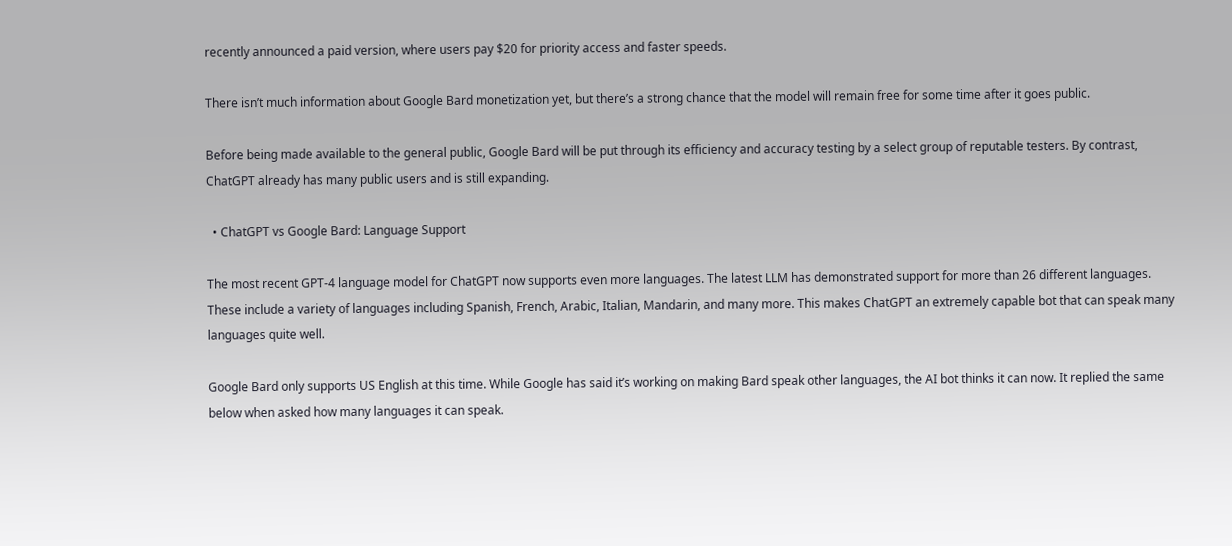recently announced a paid version, where users pay $20 for priority access and faster speeds.

There isn’t much information about Google Bard monetization yet, but there’s a strong chance that the model will remain free for some time after it goes public.

Before being made available to the general public, Google Bard will be put through its efficiency and accuracy testing by a select group of reputable testers. By contrast, ChatGPT already has many public users and is still expanding.

  • ChatGPT vs Google Bard: Language Support

The most recent GPT-4 language model for ChatGPT now supports even more languages. The latest LLM has demonstrated support for more than 26 different languages. These include a variety of languages including Spanish, French, Arabic, Italian, Mandarin, and many more. This makes ChatGPT an extremely capable bot that can speak many languages quite well.

Google Bard only supports US English at this time. While Google has said it’s working on making Bard speak other languages, the AI bot thinks it can now. It replied the same below when asked how many languages it can speak.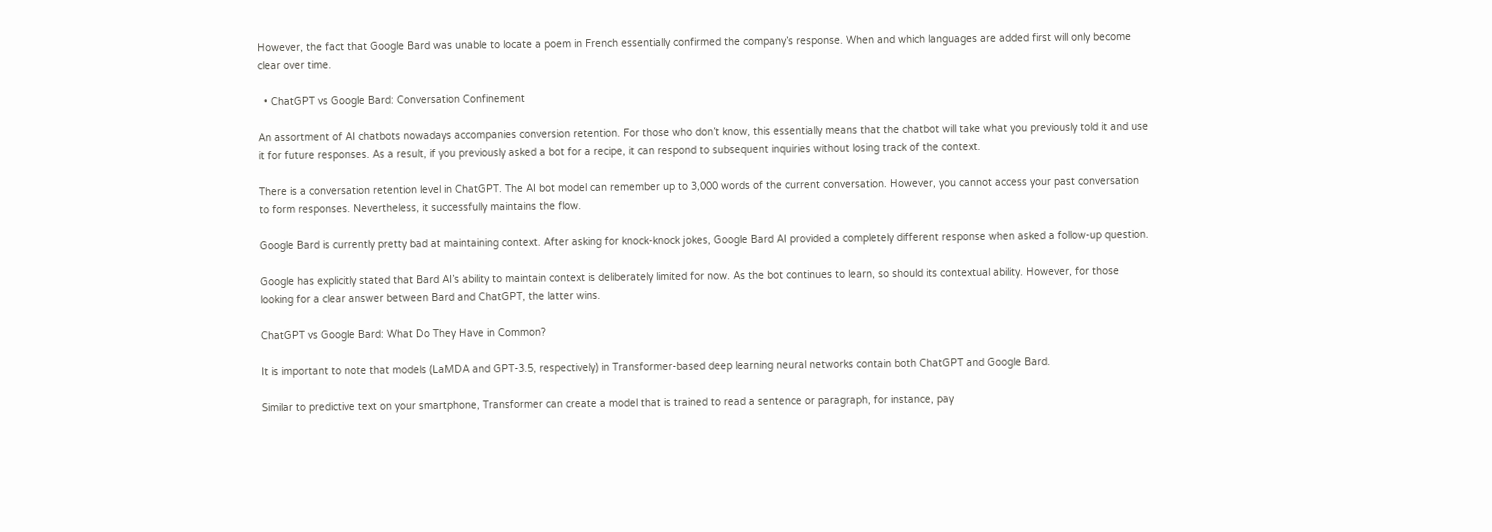However, the fact that Google Bard was unable to locate a poem in French essentially confirmed the company’s response. When and which languages are added first will only become clear over time.

  • ChatGPT vs Google Bard: Conversation Confinement

An assortment of AI chatbots nowadays accompanies conversion retention. For those who don’t know, this essentially means that the chatbot will take what you previously told it and use it for future responses. As a result, if you previously asked a bot for a recipe, it can respond to subsequent inquiries without losing track of the context.

There is a conversation retention level in ChatGPT. The AI bot model can remember up to 3,000 words of the current conversation. However, you cannot access your past conversation to form responses. Nevertheless, it successfully maintains the flow.

Google Bard is currently pretty bad at maintaining context. After asking for knock-knock jokes, Google Bard AI provided a completely different response when asked a follow-up question.

Google has explicitly stated that Bard AI’s ability to maintain context is deliberately limited for now. As the bot continues to learn, so should its contextual ability. However, for those looking for a clear answer between Bard and ChatGPT, the latter wins.

ChatGPT vs Google Bard: What Do They Have in Common?

It is important to note that models (LaMDA and GPT-3.5, respectively) in Transformer-based deep learning neural networks contain both ChatGPT and Google Bard.

Similar to predictive text on your smartphone, Transformer can create a model that is trained to read a sentence or paragraph, for instance, pay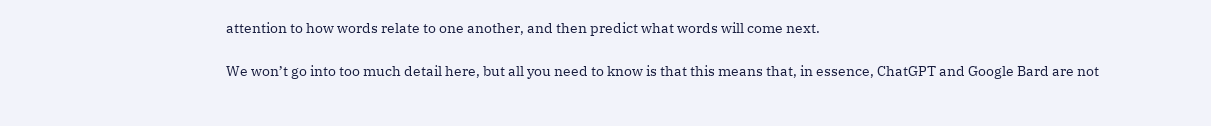attention to how words relate to one another, and then predict what words will come next.

We won’t go into too much detail here, but all you need to know is that this means that, in essence, ChatGPT and Google Bard are not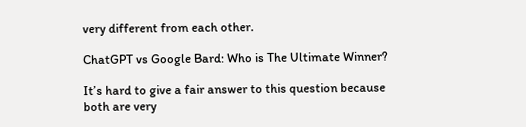very different from each other.

ChatGPT vs Google Bard: Who is The Ultimate Winner?

It’s hard to give a fair answer to this question because both are very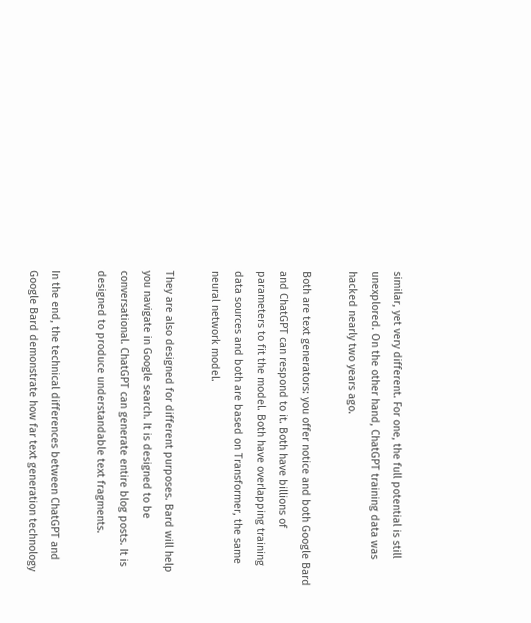similar, yet very different. For one, the full potential is still unexplored. On the other hand, ChatGPT training data was hacked nearly two years ago.

Both are text generators: you offer notice and both Google Bard and ChatGPT can respond to it. Both have billions of parameters to fit the model. Both have overlapping training data sources and both are based on Transformer, the same neural network model.

They are also designed for different purposes. Bard will help you navigate in Google search. It is designed to be conversational. ChatGPT can generate entire blog posts. It is designed to produce understandable text fragments.

In the end, the technical differences between ChatGPT and Google Bard demonstrate how far text generation technology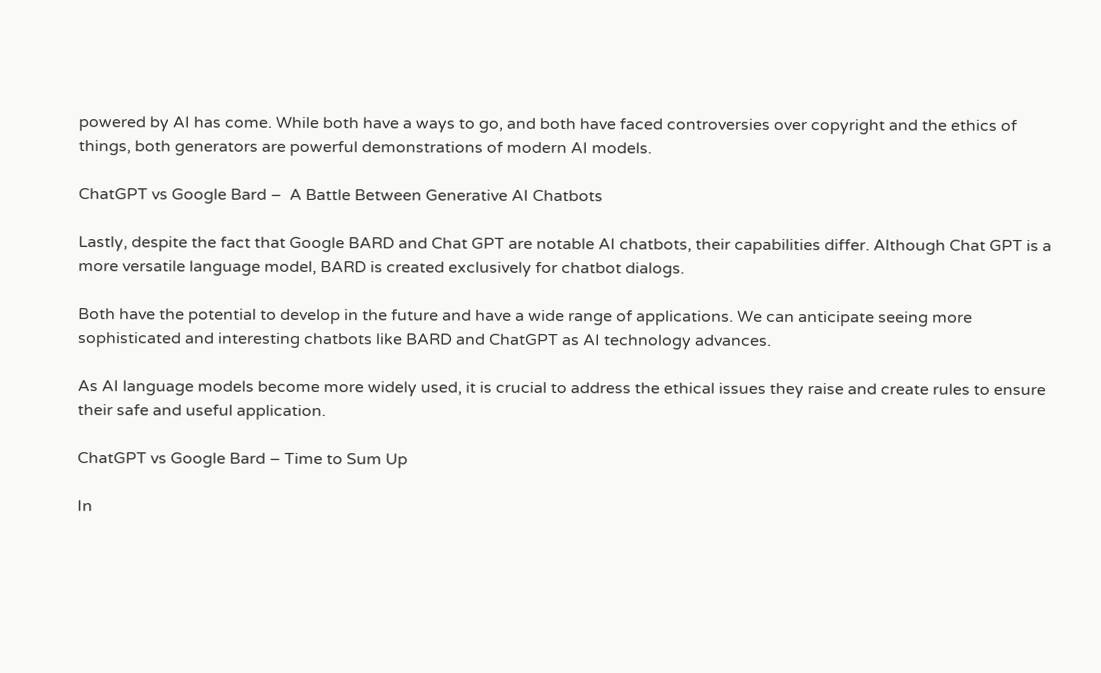powered by AI has come. While both have a ways to go, and both have faced controversies over copyright and the ethics of things, both generators are powerful demonstrations of modern AI models.

ChatGPT vs Google Bard –  A Battle Between Generative AI Chatbots

Lastly, despite the fact that Google BARD and Chat GPT are notable AI chatbots, their capabilities differ. Although Chat GPT is a more versatile language model, BARD is created exclusively for chatbot dialogs.

Both have the potential to develop in the future and have a wide range of applications. We can anticipate seeing more sophisticated and interesting chatbots like BARD and ChatGPT as AI technology advances.

As AI language models become more widely used, it is crucial to address the ethical issues they raise and create rules to ensure their safe and useful application.

ChatGPT vs Google Bard – Time to Sum Up

In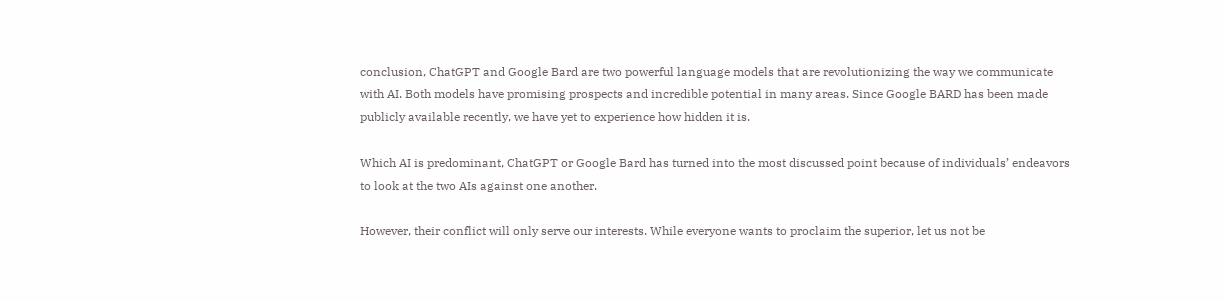conclusion, ChatGPT and Google Bard are two powerful language models that are revolutionizing the way we communicate with AI. Both models have promising prospects and incredible potential in many areas. Since Google BARD has been made publicly available recently, we have yet to experience how hidden it is.

Which AI is predominant, ChatGPT or Google Bard has turned into the most discussed point because of individuals’ endeavors to look at the two AIs against one another.

However, their conflict will only serve our interests. While everyone wants to proclaim the superior, let us not be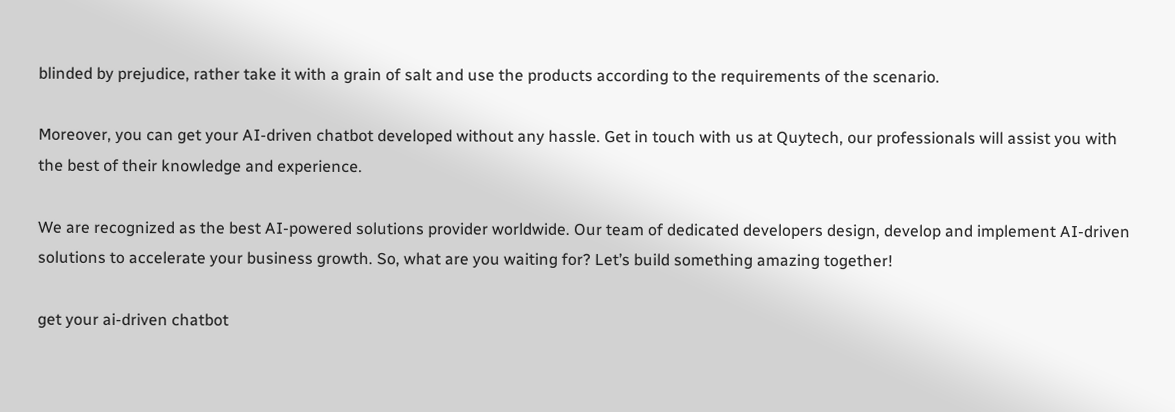blinded by prejudice, rather take it with a grain of salt and use the products according to the requirements of the scenario.

Moreover, you can get your AI-driven chatbot developed without any hassle. Get in touch with us at Quytech, our professionals will assist you with the best of their knowledge and experience.

We are recognized as the best AI-powered solutions provider worldwide. Our team of dedicated developers design, develop and implement AI-driven solutions to accelerate your business growth. So, what are you waiting for? Let’s build something amazing together!

get your ai-driven chatbot